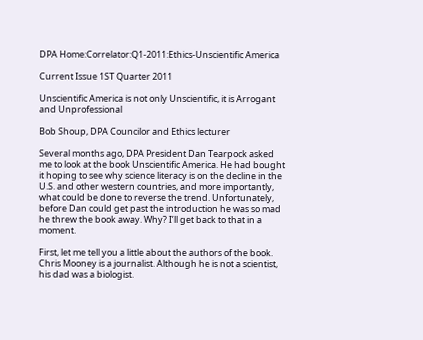DPA Home:Correlator:Q1-2011:Ethics-Unscientific America

Current Issue 1ST Quarter 2011

Unscientific America is not only Unscientific, it is Arrogant and Unprofessional

Bob Shoup, DPA Councilor and Ethics lecturer

Several months ago, DPA President Dan Tearpock asked me to look at the book Unscientific America. He had bought it hoping to see why science literacy is on the decline in the U.S. and other western countries, and more importantly, what could be done to reverse the trend. Unfortunately, before Dan could get past the introduction he was so mad he threw the book away. Why? I’ll get back to that in a moment.

First, let me tell you a little about the authors of the book. Chris Mooney is a journalist. Although he is not a scientist, his dad was a biologist.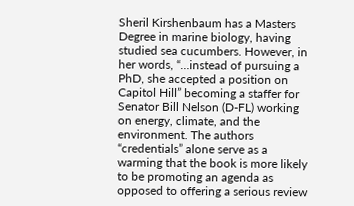Sheril Kirshenbaum has a Masters Degree in marine biology, having studied sea cucumbers. However, in her words, “…instead of pursuing a PhD, she accepted a position on Capitol Hill” becoming a staffer for Senator Bill Nelson (D-FL) working on energy, climate, and the environment. The authors “credentials” alone serve as a warming that the book is more likely to be promoting an agenda as opposed to offering a serious review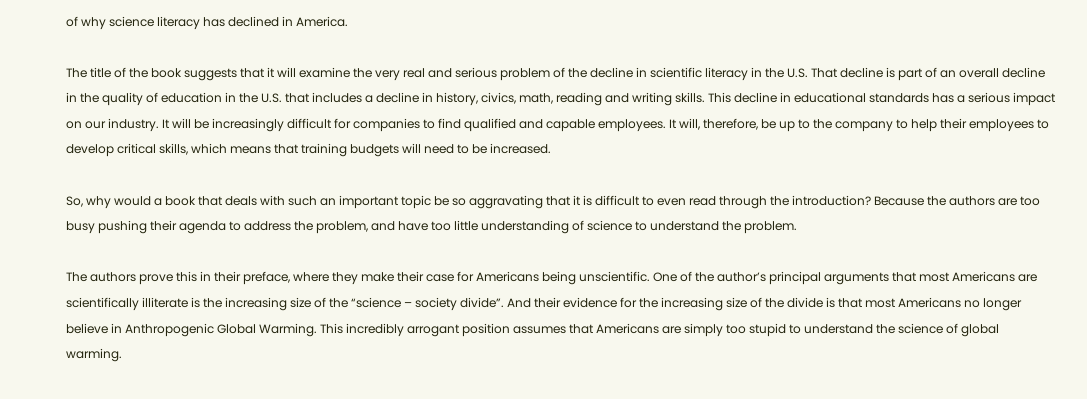of why science literacy has declined in America.

The title of the book suggests that it will examine the very real and serious problem of the decline in scientific literacy in the U.S. That decline is part of an overall decline in the quality of education in the U.S. that includes a decline in history, civics, math, reading and writing skills. This decline in educational standards has a serious impact on our industry. It will be increasingly difficult for companies to find qualified and capable employees. It will, therefore, be up to the company to help their employees to develop critical skills, which means that training budgets will need to be increased.

So, why would a book that deals with such an important topic be so aggravating that it is difficult to even read through the introduction? Because the authors are too busy pushing their agenda to address the problem, and have too little understanding of science to understand the problem.

The authors prove this in their preface, where they make their case for Americans being unscientific. One of the author’s principal arguments that most Americans are scientifically illiterate is the increasing size of the “science – society divide”. And their evidence for the increasing size of the divide is that most Americans no longer believe in Anthropogenic Global Warming. This incredibly arrogant position assumes that Americans are simply too stupid to understand the science of global warming.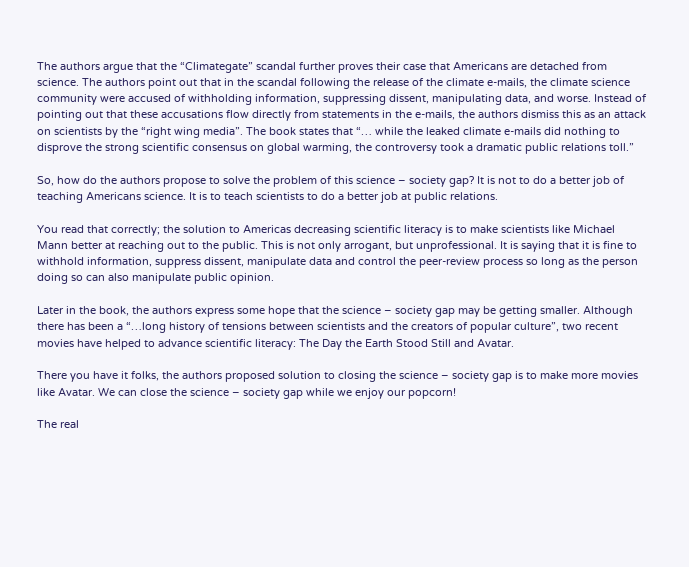The authors argue that the “Climategate” scandal further proves their case that Americans are detached from science. The authors point out that in the scandal following the release of the climate e-mails, the climate science community were accused of withholding information, suppressing dissent, manipulating data, and worse. Instead of pointing out that these accusations flow directly from statements in the e-mails, the authors dismiss this as an attack on scientists by the “right wing media”. The book states that “… while the leaked climate e-mails did nothing to disprove the strong scientific consensus on global warming, the controversy took a dramatic public relations toll.”

So, how do the authors propose to solve the problem of this science – society gap? It is not to do a better job of teaching Americans science. It is to teach scientists to do a better job at public relations.

You read that correctly; the solution to Americas decreasing scientific literacy is to make scientists like Michael Mann better at reaching out to the public. This is not only arrogant, but unprofessional. It is saying that it is fine to withhold information, suppress dissent, manipulate data and control the peer-review process so long as the person doing so can also manipulate public opinion.

Later in the book, the authors express some hope that the science – society gap may be getting smaller. Although there has been a “…long history of tensions between scientists and the creators of popular culture”, two recent movies have helped to advance scientific literacy: The Day the Earth Stood Still and Avatar.

There you have it folks, the authors proposed solution to closing the science – society gap is to make more movies like Avatar. We can close the science – society gap while we enjoy our popcorn!

The real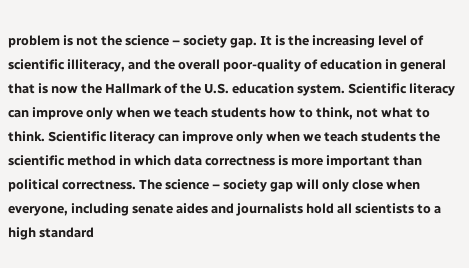problem is not the science – society gap. It is the increasing level of scientific illiteracy, and the overall poor-quality of education in general that is now the Hallmark of the U.S. education system. Scientific literacy can improve only when we teach students how to think, not what to think. Scientific literacy can improve only when we teach students the scientific method in which data correctness is more important than political correctness. The science – society gap will only close when everyone, including senate aides and journalists hold all scientists to a high standard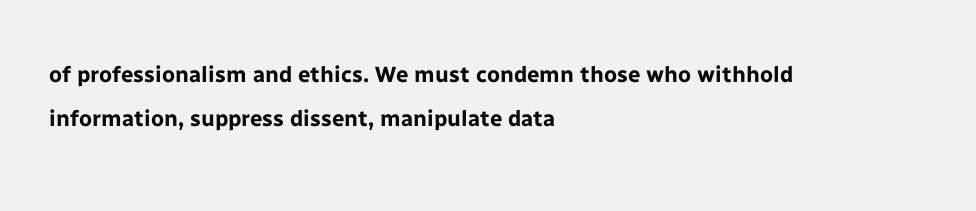of professionalism and ethics. We must condemn those who withhold information, suppress dissent, manipulate data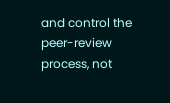and control the peer-review process, not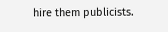hire them publicists.